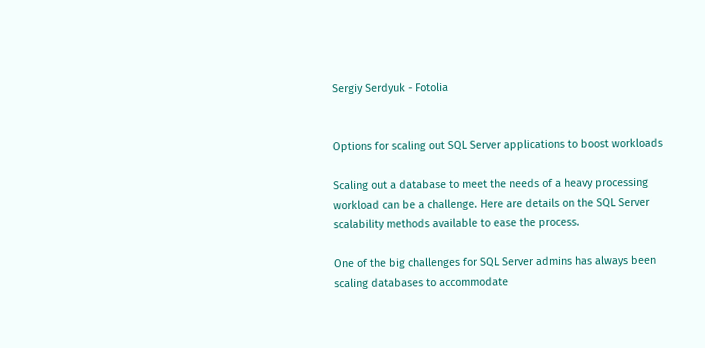Sergiy Serdyuk - Fotolia


Options for scaling out SQL Server applications to boost workloads

Scaling out a database to meet the needs of a heavy processing workload can be a challenge. Here are details on the SQL Server scalability methods available to ease the process.

One of the big challenges for SQL Server admins has always been scaling databases to accommodate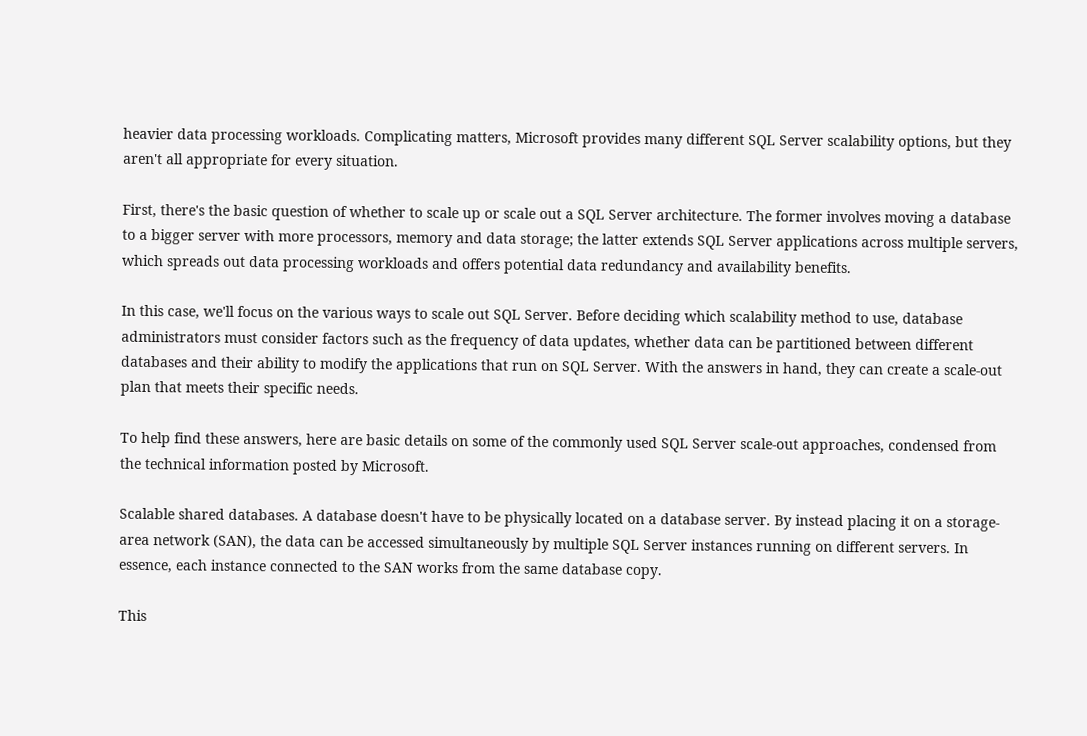heavier data processing workloads. Complicating matters, Microsoft provides many different SQL Server scalability options, but they aren't all appropriate for every situation.

First, there's the basic question of whether to scale up or scale out a SQL Server architecture. The former involves moving a database to a bigger server with more processors, memory and data storage; the latter extends SQL Server applications across multiple servers, which spreads out data processing workloads and offers potential data redundancy and availability benefits.

In this case, we'll focus on the various ways to scale out SQL Server. Before deciding which scalability method to use, database administrators must consider factors such as the frequency of data updates, whether data can be partitioned between different databases and their ability to modify the applications that run on SQL Server. With the answers in hand, they can create a scale-out plan that meets their specific needs.

To help find these answers, here are basic details on some of the commonly used SQL Server scale-out approaches, condensed from the technical information posted by Microsoft.

Scalable shared databases. A database doesn't have to be physically located on a database server. By instead placing it on a storage-area network (SAN), the data can be accessed simultaneously by multiple SQL Server instances running on different servers. In essence, each instance connected to the SAN works from the same database copy.

This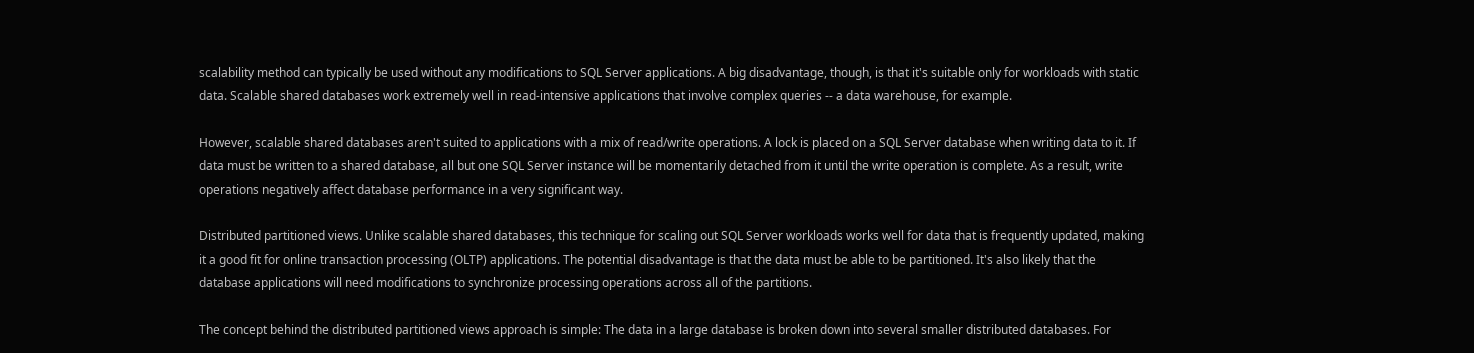scalability method can typically be used without any modifications to SQL Server applications. A big disadvantage, though, is that it's suitable only for workloads with static data. Scalable shared databases work extremely well in read-intensive applications that involve complex queries -- a data warehouse, for example.

However, scalable shared databases aren't suited to applications with a mix of read/write operations. A lock is placed on a SQL Server database when writing data to it. If data must be written to a shared database, all but one SQL Server instance will be momentarily detached from it until the write operation is complete. As a result, write operations negatively affect database performance in a very significant way.

Distributed partitioned views. Unlike scalable shared databases, this technique for scaling out SQL Server workloads works well for data that is frequently updated, making it a good fit for online transaction processing (OLTP) applications. The potential disadvantage is that the data must be able to be partitioned. It's also likely that the database applications will need modifications to synchronize processing operations across all of the partitions.

The concept behind the distributed partitioned views approach is simple: The data in a large database is broken down into several smaller distributed databases. For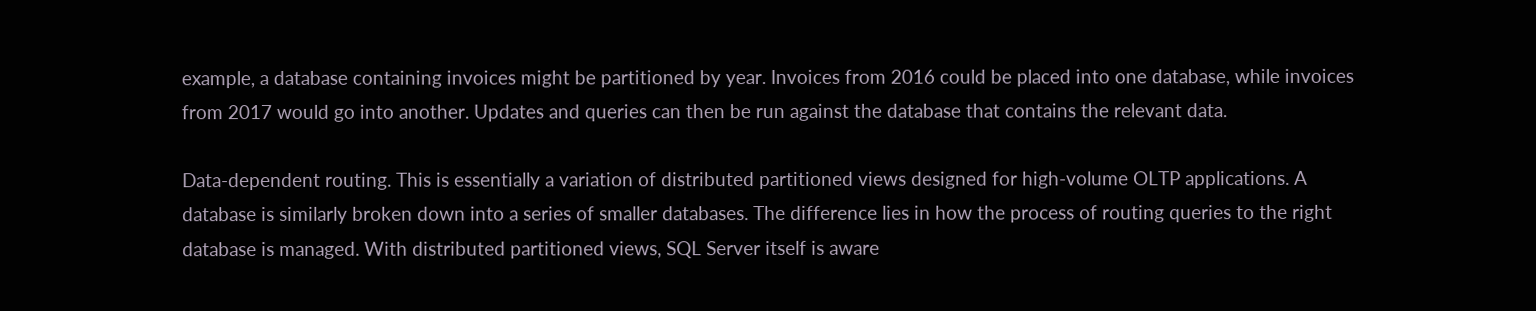example, a database containing invoices might be partitioned by year. Invoices from 2016 could be placed into one database, while invoices from 2017 would go into another. Updates and queries can then be run against the database that contains the relevant data.

Data-dependent routing. This is essentially a variation of distributed partitioned views designed for high-volume OLTP applications. A database is similarly broken down into a series of smaller databases. The difference lies in how the process of routing queries to the right database is managed. With distributed partitioned views, SQL Server itself is aware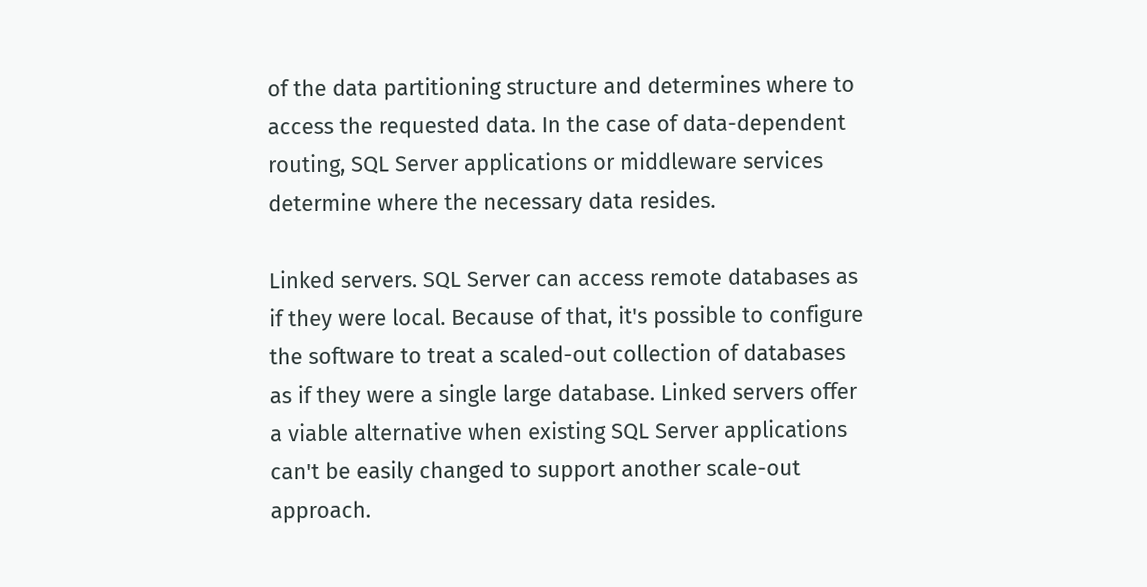of the data partitioning structure and determines where to access the requested data. In the case of data-dependent routing, SQL Server applications or middleware services determine where the necessary data resides.

Linked servers. SQL Server can access remote databases as if they were local. Because of that, it's possible to configure the software to treat a scaled-out collection of databases as if they were a single large database. Linked servers offer a viable alternative when existing SQL Server applications can't be easily changed to support another scale-out approach.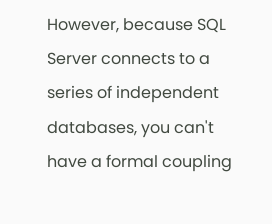However, because SQL Server connects to a series of independent databases, you can't have a formal coupling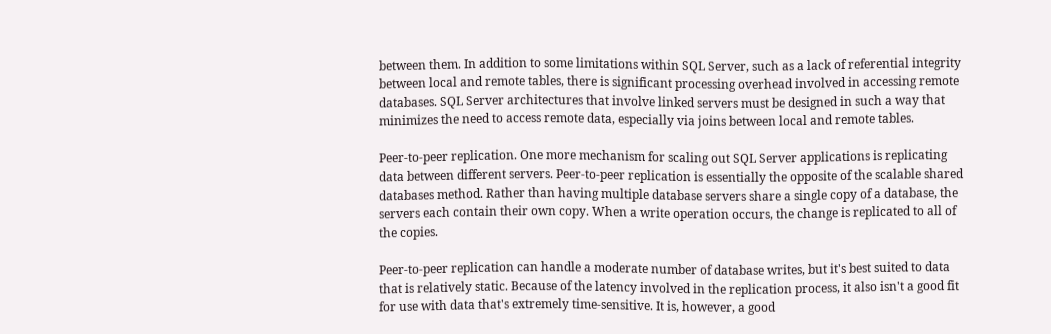between them. In addition to some limitations within SQL Server, such as a lack of referential integrity between local and remote tables, there is significant processing overhead involved in accessing remote databases. SQL Server architectures that involve linked servers must be designed in such a way that minimizes the need to access remote data, especially via joins between local and remote tables.

Peer-to-peer replication. One more mechanism for scaling out SQL Server applications is replicating data between different servers. Peer-to-peer replication is essentially the opposite of the scalable shared databases method. Rather than having multiple database servers share a single copy of a database, the servers each contain their own copy. When a write operation occurs, the change is replicated to all of the copies.

Peer-to-peer replication can handle a moderate number of database writes, but it's best suited to data that is relatively static. Because of the latency involved in the replication process, it also isn't a good fit for use with data that's extremely time-sensitive. It is, however, a good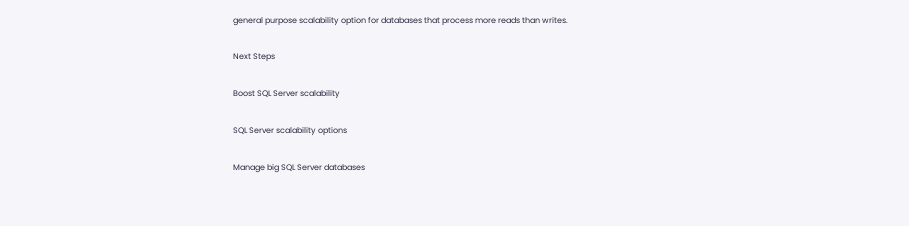general purpose scalability option for databases that process more reads than writes.

Next Steps

Boost SQL Server scalability

SQL Server scalability options

Manage big SQL Server databases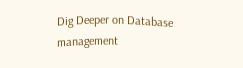Dig Deeper on Database management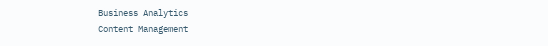Business Analytics
Content Management